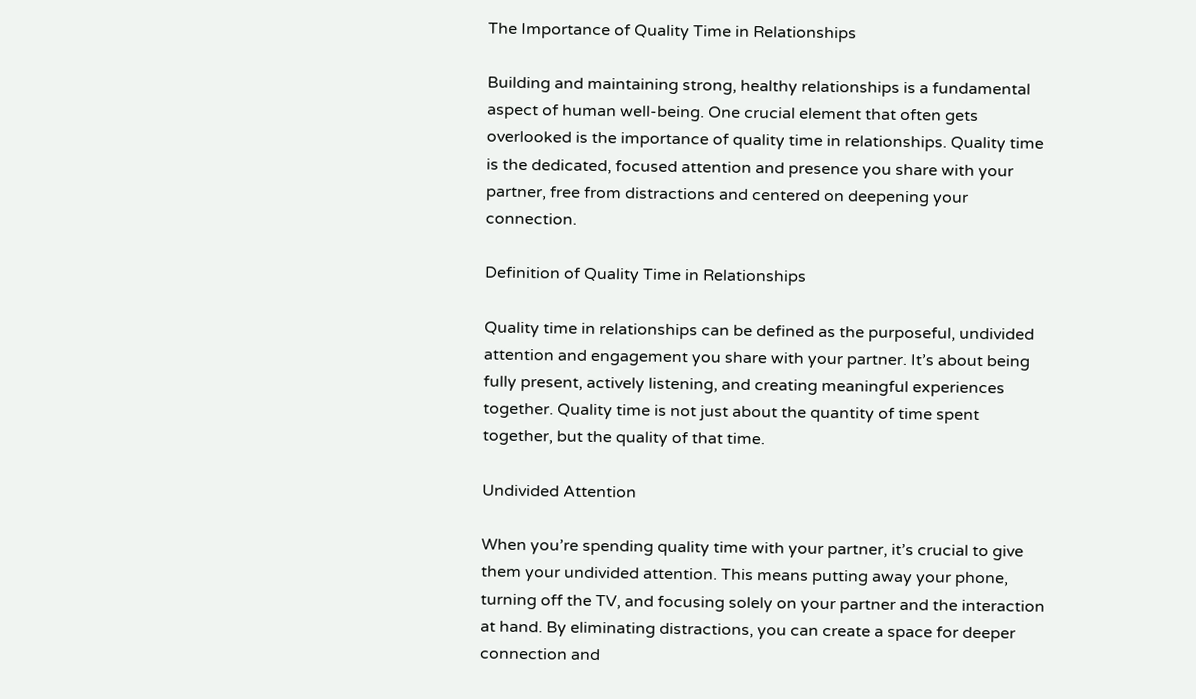The Importance of Quality Time in Relationships

Building and maintaining strong, healthy relationships is a fundamental aspect of human well-being. One crucial element that often gets overlooked is the importance of quality time in relationships. Quality time is the dedicated, focused attention and presence you share with your partner, free from distractions and centered on deepening your connection.

Definition of Quality Time in Relationships

Quality time in relationships can be defined as the purposeful, undivided attention and engagement you share with your partner. It’s about being fully present, actively listening, and creating meaningful experiences together. Quality time is not just about the quantity of time spent together, but the quality of that time.

Undivided Attention

When you’re spending quality time with your partner, it’s crucial to give them your undivided attention. This means putting away your phone, turning off the TV, and focusing solely on your partner and the interaction at hand. By eliminating distractions, you can create a space for deeper connection and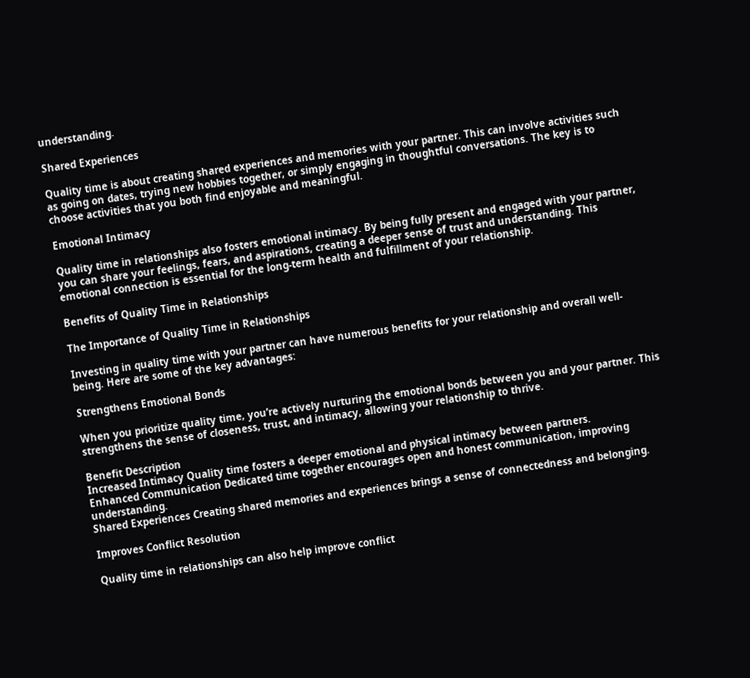understanding.

Shared Experiences

Quality time is about creating shared experiences and memories with your partner. This can involve activities such as going on dates, trying new hobbies together, or simply engaging in thoughtful conversations. The key is to choose activities that you both find enjoyable and meaningful.

Emotional Intimacy

Quality time in relationships also fosters emotional intimacy. By being fully present and engaged with your partner, you can share your feelings, fears, and aspirations, creating a deeper sense of trust and understanding. This emotional connection is essential for the long-term health and fulfillment of your relationship.

Benefits of Quality Time in Relationships

The Importance of Quality Time in Relationships

Investing in quality time with your partner can have numerous benefits for your relationship and overall well-being. Here are some of the key advantages:

Strengthens Emotional Bonds

When you prioritize quality time, you’re actively nurturing the emotional bonds between you and your partner. This strengthens the sense of closeness, trust, and intimacy, allowing your relationship to thrive.

Benefit Description
Increased Intimacy Quality time fosters a deeper emotional and physical intimacy between partners.
Enhanced Communication Dedicated time together encourages open and honest communication, improving understanding.
Shared Experiences Creating shared memories and experiences brings a sense of connectedness and belonging.

Improves Conflict Resolution

Quality time in relationships can also help improve conflict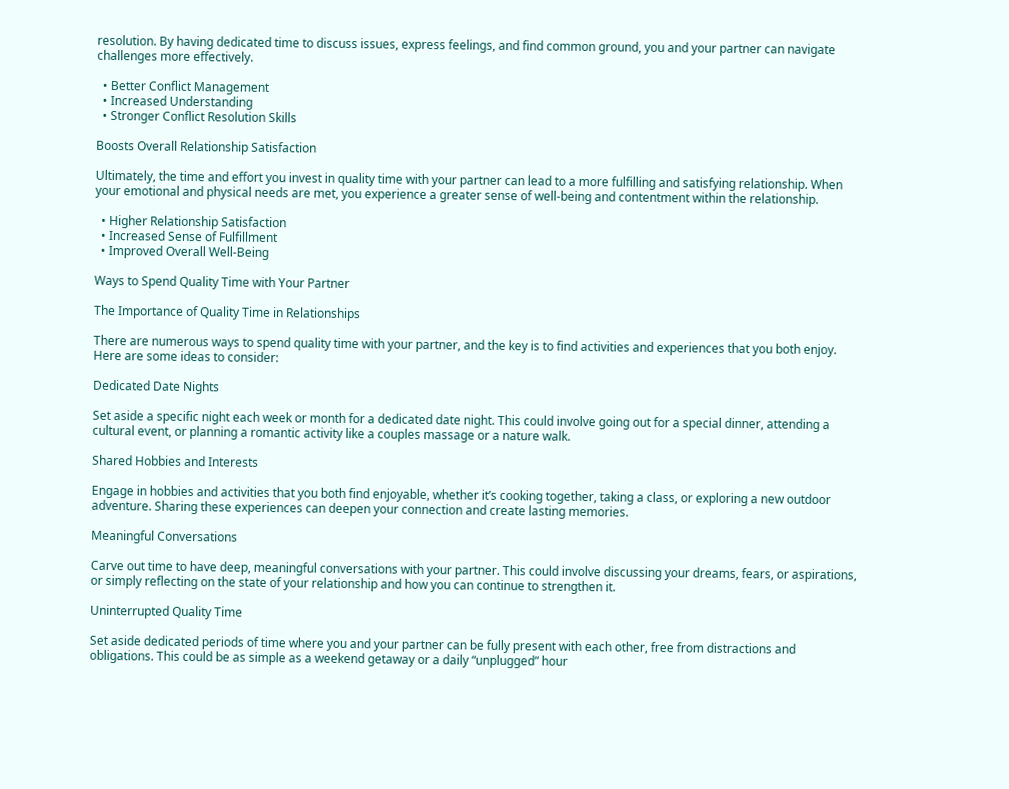resolution. By having dedicated time to discuss issues, express feelings, and find common ground, you and your partner can navigate challenges more effectively.

  • Better Conflict Management
  • Increased Understanding
  • Stronger Conflict Resolution Skills

Boosts Overall Relationship Satisfaction

Ultimately, the time and effort you invest in quality time with your partner can lead to a more fulfilling and satisfying relationship. When your emotional and physical needs are met, you experience a greater sense of well-being and contentment within the relationship.

  • Higher Relationship Satisfaction
  • Increased Sense of Fulfillment
  • Improved Overall Well-Being

Ways to Spend Quality Time with Your Partner

The Importance of Quality Time in Relationships

There are numerous ways to spend quality time with your partner, and the key is to find activities and experiences that you both enjoy. Here are some ideas to consider:

Dedicated Date Nights

Set aside a specific night each week or month for a dedicated date night. This could involve going out for a special dinner, attending a cultural event, or planning a romantic activity like a couples massage or a nature walk.

Shared Hobbies and Interests

Engage in hobbies and activities that you both find enjoyable, whether it’s cooking together, taking a class, or exploring a new outdoor adventure. Sharing these experiences can deepen your connection and create lasting memories.

Meaningful Conversations

Carve out time to have deep, meaningful conversations with your partner. This could involve discussing your dreams, fears, or aspirations, or simply reflecting on the state of your relationship and how you can continue to strengthen it.

Uninterrupted Quality Time

Set aside dedicated periods of time where you and your partner can be fully present with each other, free from distractions and obligations. This could be as simple as a weekend getaway or a daily “unplugged” hour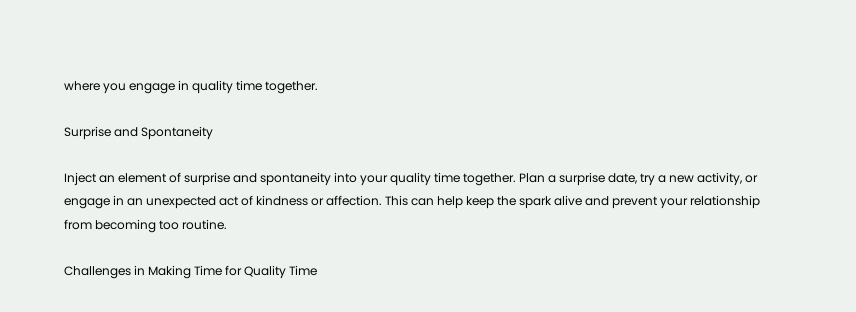where you engage in quality time together.

Surprise and Spontaneity

Inject an element of surprise and spontaneity into your quality time together. Plan a surprise date, try a new activity, or engage in an unexpected act of kindness or affection. This can help keep the spark alive and prevent your relationship from becoming too routine.

Challenges in Making Time for Quality Time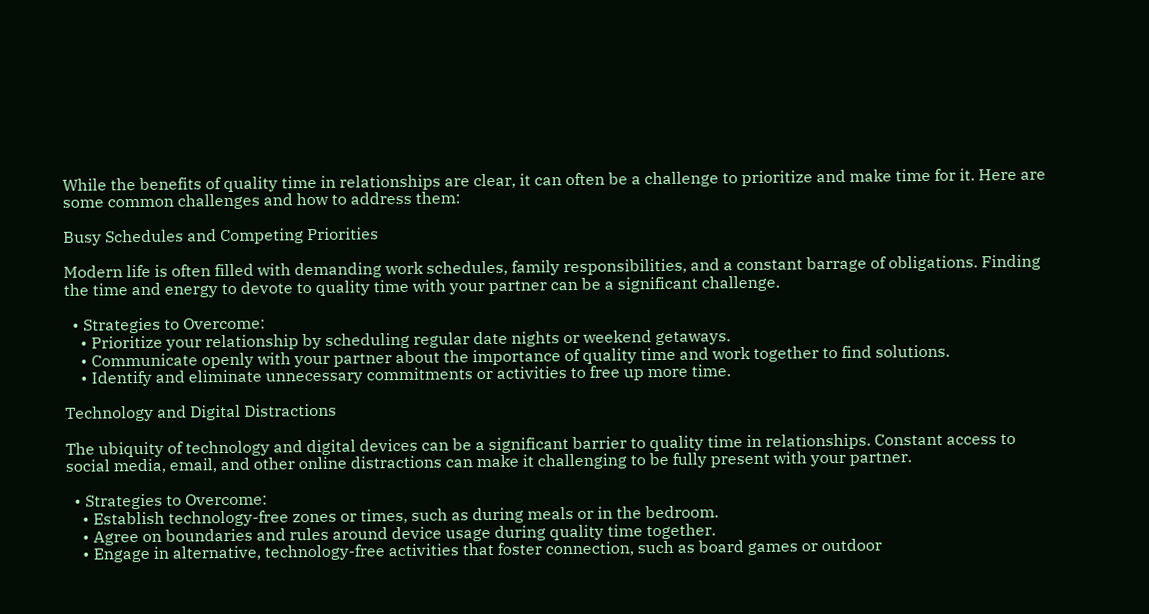While the benefits of quality time in relationships are clear, it can often be a challenge to prioritize and make time for it. Here are some common challenges and how to address them:

Busy Schedules and Competing Priorities

Modern life is often filled with demanding work schedules, family responsibilities, and a constant barrage of obligations. Finding the time and energy to devote to quality time with your partner can be a significant challenge.

  • Strategies to Overcome:
    • Prioritize your relationship by scheduling regular date nights or weekend getaways.
    • Communicate openly with your partner about the importance of quality time and work together to find solutions.
    • Identify and eliminate unnecessary commitments or activities to free up more time.

Technology and Digital Distractions

The ubiquity of technology and digital devices can be a significant barrier to quality time in relationships. Constant access to social media, email, and other online distractions can make it challenging to be fully present with your partner.

  • Strategies to Overcome:
    • Establish technology-free zones or times, such as during meals or in the bedroom.
    • Agree on boundaries and rules around device usage during quality time together.
    • Engage in alternative, technology-free activities that foster connection, such as board games or outdoor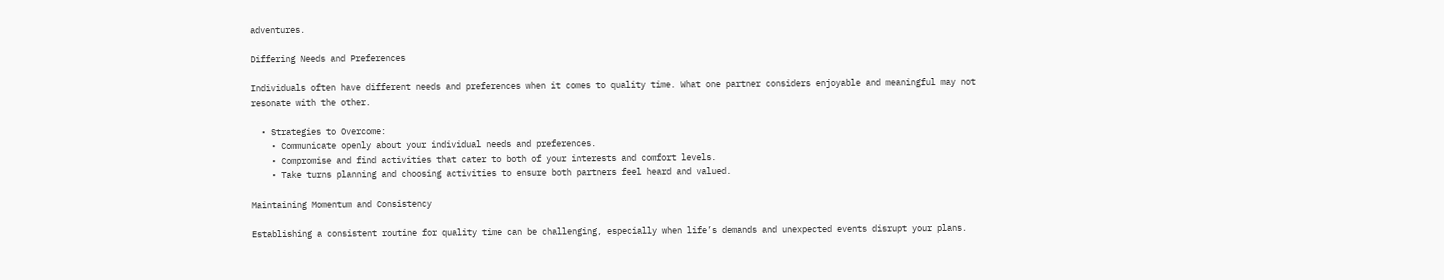adventures.

Differing Needs and Preferences

Individuals often have different needs and preferences when it comes to quality time. What one partner considers enjoyable and meaningful may not resonate with the other.

  • Strategies to Overcome:
    • Communicate openly about your individual needs and preferences.
    • Compromise and find activities that cater to both of your interests and comfort levels.
    • Take turns planning and choosing activities to ensure both partners feel heard and valued.

Maintaining Momentum and Consistency

Establishing a consistent routine for quality time can be challenging, especially when life’s demands and unexpected events disrupt your plans.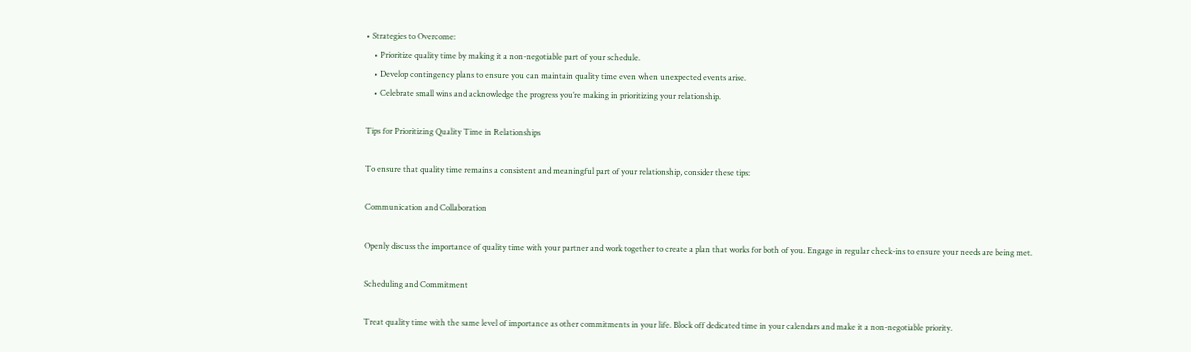• Strategies to Overcome:
    • Prioritize quality time by making it a non-negotiable part of your schedule.
    • Develop contingency plans to ensure you can maintain quality time even when unexpected events arise.
    • Celebrate small wins and acknowledge the progress you’re making in prioritizing your relationship.

Tips for Prioritizing Quality Time in Relationships

To ensure that quality time remains a consistent and meaningful part of your relationship, consider these tips:

Communication and Collaboration

Openly discuss the importance of quality time with your partner and work together to create a plan that works for both of you. Engage in regular check-ins to ensure your needs are being met.

Scheduling and Commitment

Treat quality time with the same level of importance as other commitments in your life. Block off dedicated time in your calendars and make it a non-negotiable priority.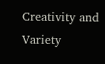Creativity and Variety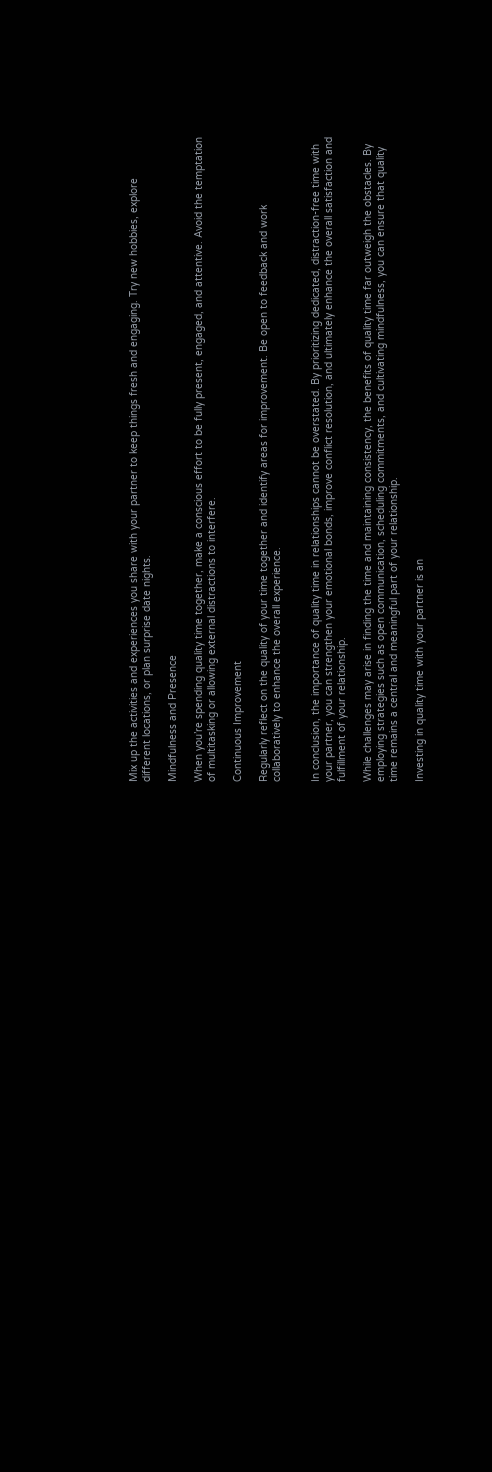Mix up the activities and experiences you share with your partner to keep things fresh and engaging. Try new hobbies, explore different locations, or plan surprise date nights.

Mindfulness and Presence

When you’re spending quality time together, make a conscious effort to be fully present, engaged, and attentive. Avoid the temptation of multitasking or allowing external distractions to interfere.

Continuous Improvement

Regularly reflect on the quality of your time together and identify areas for improvement. Be open to feedback and work collaboratively to enhance the overall experience.


In conclusion, the importance of quality time in relationships cannot be overstated. By prioritizing dedicated, distraction-free time with your partner, you can strengthen your emotional bonds, improve conflict resolution, and ultimately enhance the overall satisfaction and fulfillment of your relationship.

While challenges may arise in finding the time and maintaining consistency, the benefits of quality time far outweigh the obstacles. By employing strategies such as open communication, scheduling commitments, and cultivating mindfulness, you can ensure that quality time remains a central and meaningful part of your relationship.

Investing in quality time with your partner is an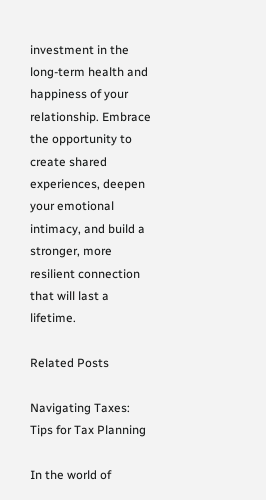investment in the long-term health and happiness of your relationship. Embrace the opportunity to create shared experiences, deepen your emotional intimacy, and build a stronger, more resilient connection that will last a lifetime.

Related Posts

Navigating Taxes: Tips for Tax Planning

In the world of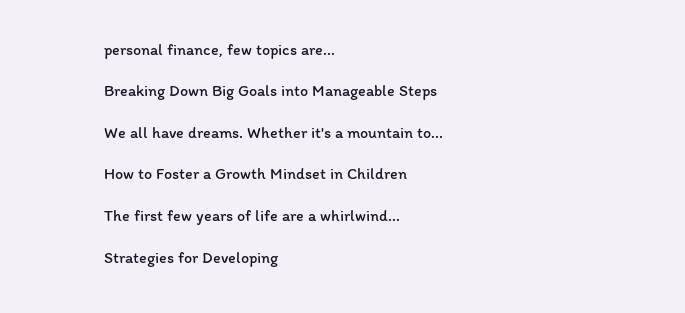personal finance, few topics are...

Breaking Down Big Goals into Manageable Steps

We all have dreams. Whether it's a mountain to...

How to Foster a Growth Mindset in Children

The first few years of life are a whirlwind...

Strategies for Developing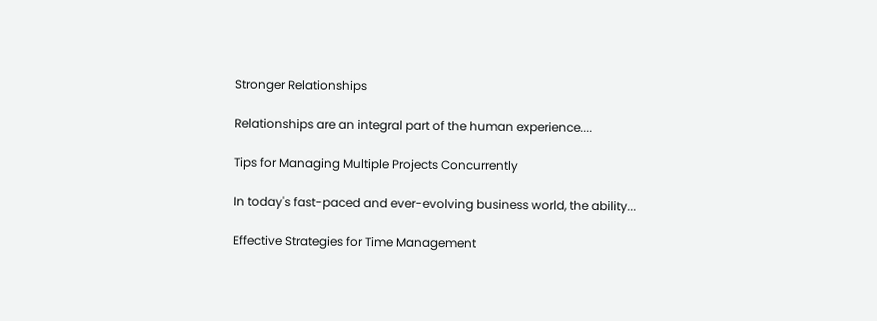Stronger Relationships

Relationships are an integral part of the human experience....

Tips for Managing Multiple Projects Concurrently

In today's fast-paced and ever-evolving business world, the ability...

Effective Strategies for Time Management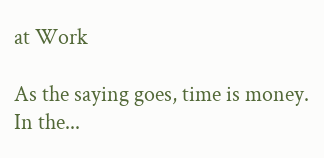at Work

As the saying goes, time is money. In the...